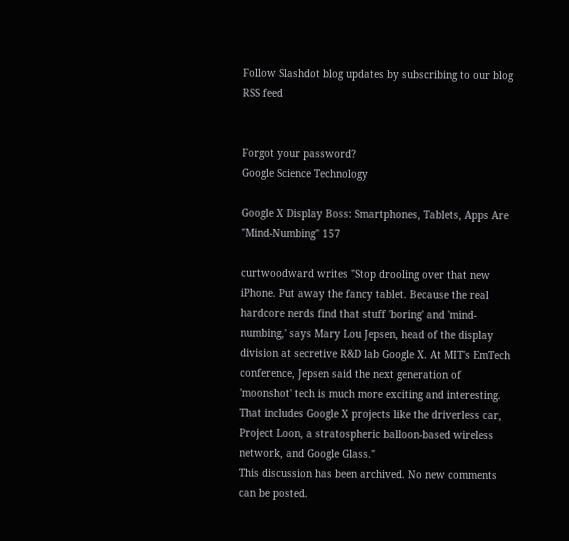Follow Slashdot blog updates by subscribing to our blog RSS feed


Forgot your password?
Google Science Technology

Google X Display Boss: Smartphones, Tablets, Apps Are "Mind-Numbing" 157

curtwoodward writes "Stop drooling over that new iPhone. Put away the fancy tablet. Because the real hardcore nerds find that stuff 'boring' and 'mind-numbing,' says Mary Lou Jepsen, head of the display division at secretive R&D lab Google X. At MIT's EmTech conference, Jepsen said the next generation of 'moonshot' tech is much more exciting and interesting. That includes Google X projects like the driverless car, Project Loon, a stratospheric balloon-based wireless network, and Google Glass."
This discussion has been archived. No new comments can be posted.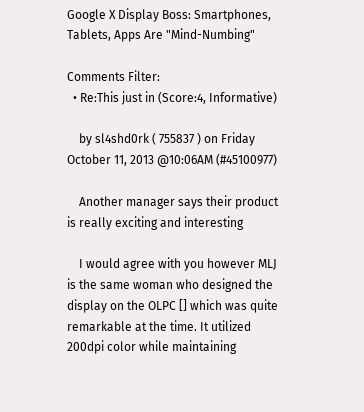Google X Display Boss: Smartphones, Tablets, Apps Are "Mind-Numbing"

Comments Filter:
  • Re:This just in (Score:4, Informative)

    by sl4shd0rk ( 755837 ) on Friday October 11, 2013 @10:06AM (#45100977)

    Another manager says their product is really exciting and interesting

    I would agree with you however MLJ is the same woman who designed the display on the OLPC [] which was quite remarkable at the time. It utilized 200dpi color while maintaining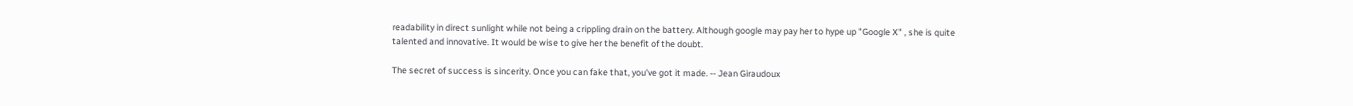readability in direct sunlight while not being a crippling drain on the battery. Although google may pay her to hype up "Google X" , she is quite talented and innovative. It would be wise to give her the benefit of the doubt.

The secret of success is sincerity. Once you can fake that, you've got it made. -- Jean Giraudoux